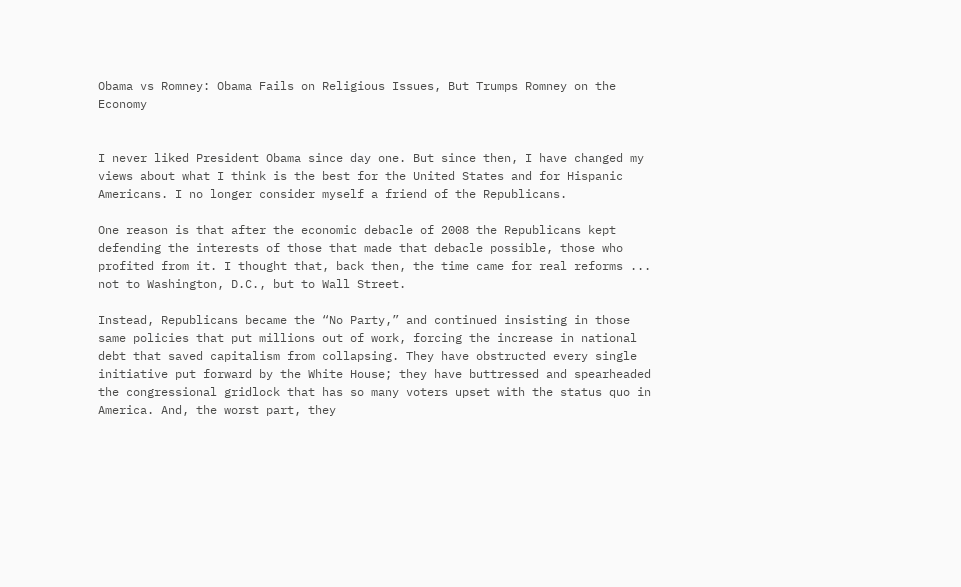Obama vs Romney: Obama Fails on Religious Issues, But Trumps Romney on the Economy


I never liked President Obama since day one. But since then, I have changed my views about what I think is the best for the United States and for Hispanic Americans. I no longer consider myself a friend of the Republicans.

One reason is that after the economic debacle of 2008 the Republicans kept defending the interests of those that made that debacle possible, those who profited from it. I thought that, back then, the time came for real reforms ... not to Washington, D.C., but to Wall Street.

Instead, Republicans became the “No Party,” and continued insisting in those same policies that put millions out of work, forcing the increase in national debt that saved capitalism from collapsing. They have obstructed every single initiative put forward by the White House; they have buttressed and spearheaded the congressional gridlock that has so many voters upset with the status quo in America. And, the worst part, they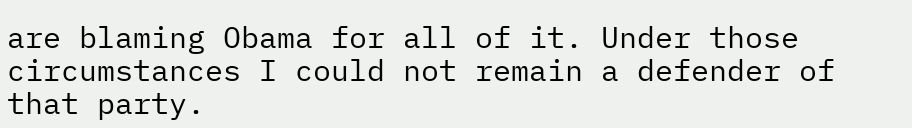are blaming Obama for all of it. Under those circumstances I could not remain a defender of that party.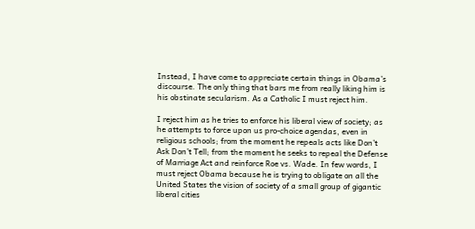Instead, I have come to appreciate certain things in Obama’s discourse. The only thing that bars me from really liking him is his obstinate secularism. As a Catholic I must reject him.

I reject him as he tries to enforce his liberal view of society; as he attempts to force upon us pro-choice agendas, even in religious schools; from the moment he repeals acts like Don’t Ask Don’t Tell; from the moment he seeks to repeal the Defense of Marriage Act and reinforce Roe vs. Wade. In few words, I must reject Obama because he is trying to obligate on all the United States the vision of society of a small group of gigantic liberal cities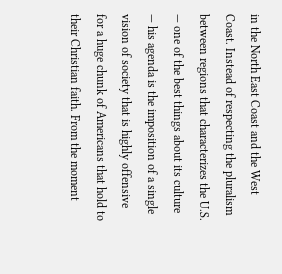in the North East Coast and the West Coast. Instead of respecting the pluralism between regions that characterizes the U.S. — one of the best things about its culture — his agenda is the imposition of a single vision of society that is highly offensive for a huge chunk of Americans that hold to their Christian faith. From the moment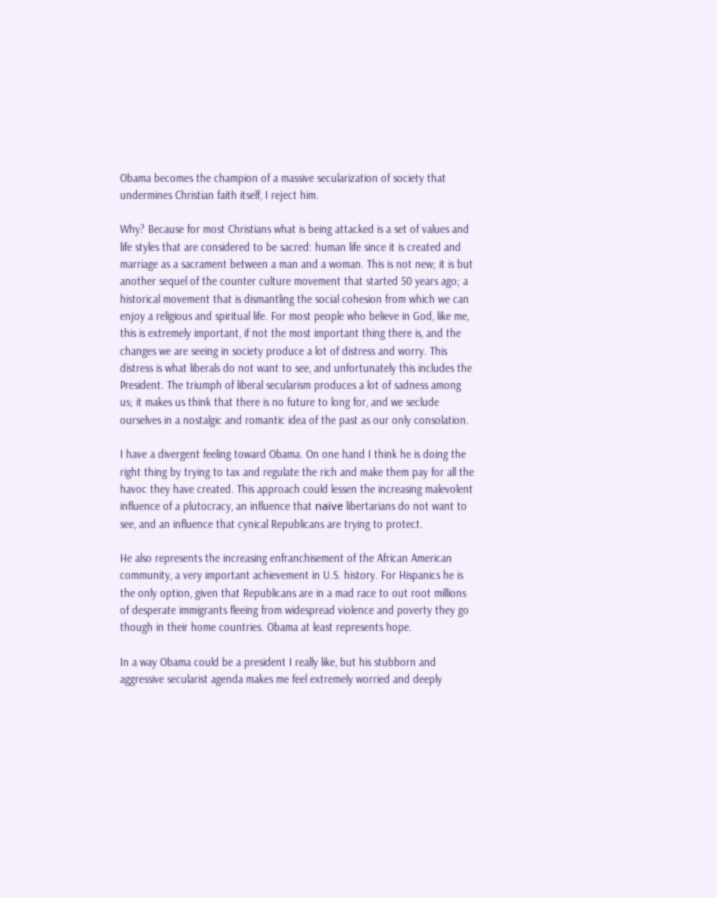Obama becomes the champion of a massive secularization of society that undermines Christian faith itself, I reject him.

Why? Because for most Christians what is being attacked is a set of values and life styles that are considered to be sacred: human life since it is created and marriage as a sacrament between a man and a woman. This is not new; it is but another sequel of the counter culture movement that started 50 years ago; a historical movement that is dismantling the social cohesion from which we can enjoy a religious and spiritual life. For most people who believe in God, like me, this is extremely important, if not the most important thing there is, and the changes we are seeing in society produce a lot of distress and worry. This distress is what liberals do not want to see, and unfortunately this includes the President. The triumph of liberal secularism produces a lot of sadness among us; it makes us think that there is no future to long for, and we seclude ourselves in a nostalgic and romantic idea of the past as our only consolation.

I have a divergent feeling toward Obama. On one hand I think he is doing the right thing by trying to tax and regulate the rich and make them pay for all the havoc they have created. This approach could lessen the increasing malevolent influence of a plutocracy, an influence that naïve libertarians do not want to see, and an influence that cynical Republicans are trying to protect.

He also represents the increasing enfranchisement of the African American community, a very important achievement in U.S. history. For Hispanics he is the only option, given that Republicans are in a mad race to out root millions of desperate immigrants fleeing from widespread violence and poverty they go though in their home countries. Obama at least represents hope.

In a way Obama could be a president I really like, but his stubborn and aggressive secularist agenda makes me feel extremely worried and deeply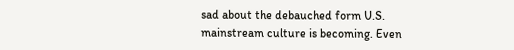sad about the debauched form U.S. mainstream culture is becoming. Even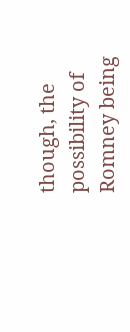though, the possibility of Romney being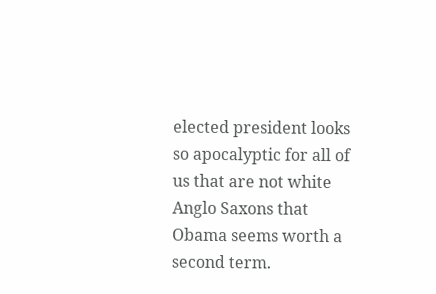elected president looks so apocalyptic for all of us that are not white Anglo Saxons that Obama seems worth a second term.